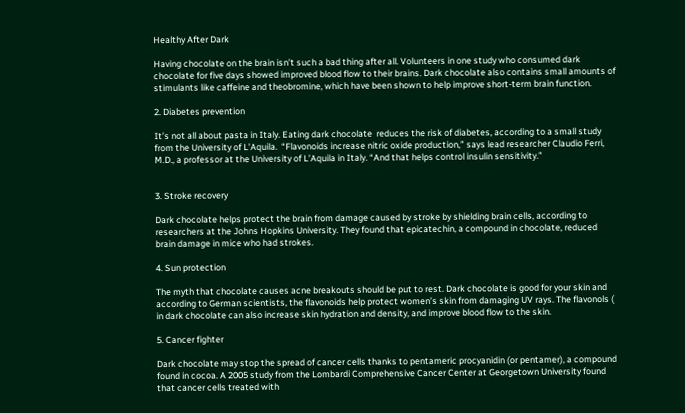Healthy After Dark

Having chocolate on the brain isn’t such a bad thing after all. Volunteers in one study who consumed dark chocolate for five days showed improved blood flow to their brains. Dark chocolate also contains small amounts of stimulants like caffeine and theobromine, which have been shown to help improve short-term brain function.

2. Diabetes prevention

It’s not all about pasta in Italy. Eating dark chocolate  reduces the risk of diabetes, according to a small study from the University of L’Aquila.  “Flavonoids increase nitric oxide production,” says lead researcher Claudio Ferri, M.D., a professor at the University of L’Aquila in Italy. “And that helps control insulin sensitivity.”


3. Stroke recovery

Dark chocolate helps protect the brain from damage caused by stroke by shielding brain cells, according to researchers at the Johns Hopkins University. They found that epicatechin, a compound in chocolate, reduced brain damage in mice who had strokes.

4. Sun protection

The myth that chocolate causes acne breakouts should be put to rest. Dark chocolate is good for your skin and according to German scientists, the flavonoids help protect women’s skin from damaging UV rays. The flavonols ( in dark chocolate can also increase skin hydration and density, and improve blood flow to the skin.

5. Cancer fighter

Dark chocolate may stop the spread of cancer cells thanks to pentameric procyanidin (or pentamer), a compound found in cocoa. A 2005 study from the Lombardi Comprehensive Cancer Center at Georgetown University found that cancer cells treated with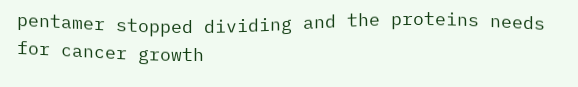pentamer stopped dividing and the proteins needs for cancer growth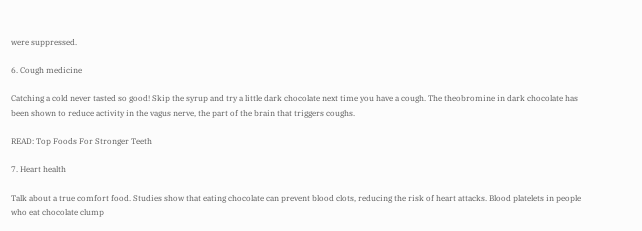were suppressed.

6. Cough medicine

Catching a cold never tasted so good! Skip the syrup and try a little dark chocolate next time you have a cough. The theobromine in dark chocolate has been shown to reduce activity in the vagus nerve, the part of the brain that triggers coughs.

READ: Top Foods For Stronger Teeth

7. Heart health

Talk about a true comfort food. Studies show that eating chocolate can prevent blood clots, reducing the risk of heart attacks. Blood platelets in people who eat chocolate clump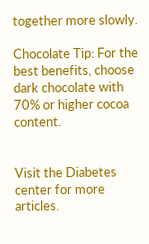together more slowly.

Chocolate Tip: For the best benefits, choose dark chocolate with 70% or higher cocoa content.


Visit the Diabetes center for more articles.